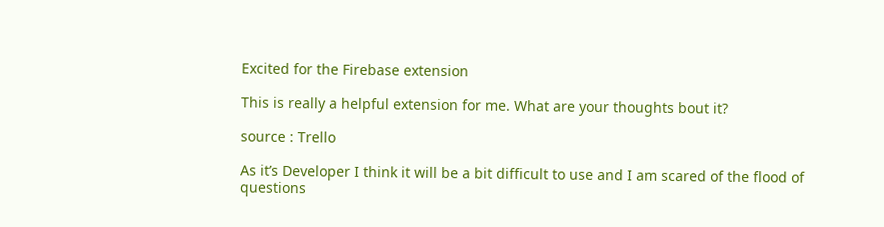Excited for the Firebase extension

This is really a helpful extension for me. What are your thoughts bout it?

source : Trello

As it’s Developer I think it will be a bit difficult to use and I am scared of the flood of questions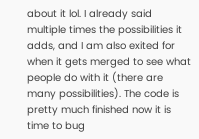about it lol. I already said multiple times the possibilities it adds, and I am also exited for when it gets merged to see what people do with it (there are many possibilities). The code is pretty much finished now it is time to bug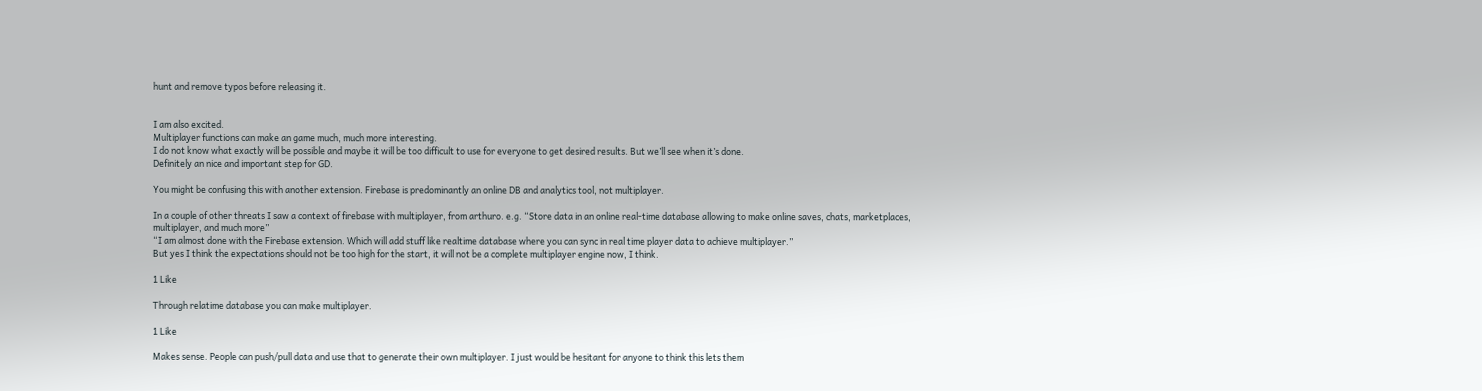hunt and remove typos before releasing it.


I am also excited.
Multiplayer functions can make an game much, much more interesting.
I do not know what exactly will be possible and maybe it will be too difficult to use for everyone to get desired results. But we’ll see when it’s done.
Definitely an nice and important step for GD.

You might be confusing this with another extension. Firebase is predominantly an online DB and analytics tool, not multiplayer.

In a couple of other threats I saw a context of firebase with multiplayer, from arthuro. e.g. “Store data in an online real-time database allowing to make online saves, chats, marketplaces, multiplayer, and much more”
“I am almost done with the Firebase extension. Which will add stuff like realtime database where you can sync in real time player data to achieve multiplayer.”
But yes I think the expectations should not be too high for the start, it will not be a complete multiplayer engine now, I think.

1 Like

Through relatime database you can make multiplayer.

1 Like

Makes sense. People can push/pull data and use that to generate their own multiplayer. I just would be hesitant for anyone to think this lets them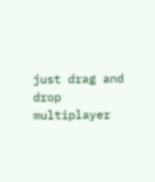just drag and drop multiplayer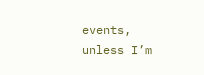events, unless I’m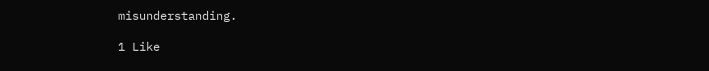misunderstanding.

1 Like